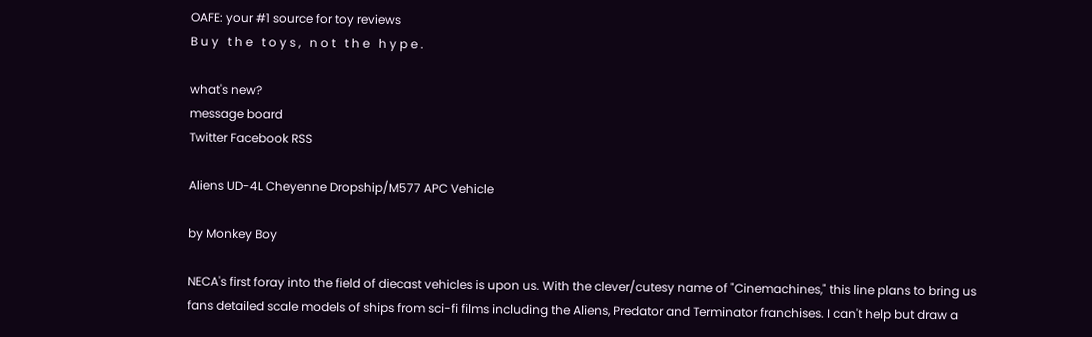OAFE: your #1 source for toy reviews
B u y   t h e   t o y s ,   n o t   t h e   h y p e .

what's new?
message board
Twitter Facebook RSS

Aliens UD-4L Cheyenne Dropship/M577 APC Vehicle

by Monkey Boy

NECA's first foray into the field of diecast vehicles is upon us. With the clever/cutesy name of "Cinemachines," this line plans to bring us fans detailed scale models of ships from sci-fi films including the Aliens, Predator and Terminator franchises. I can't help but draw a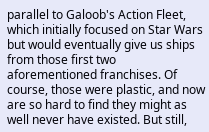parallel to Galoob's Action Fleet, which initially focused on Star Wars but would eventually give us ships from those first two aforementioned franchises. Of course, those were plastic, and now are so hard to find they might as well never have existed. But still,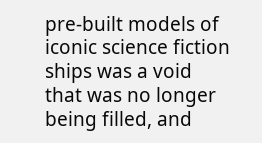pre-built models of iconic science fiction ships was a void that was no longer being filled, and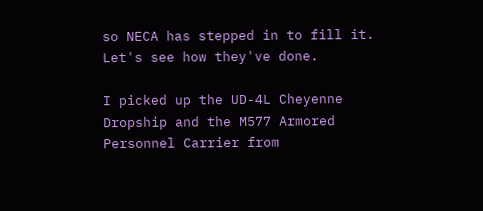so NECA has stepped in to fill it. Let's see how they've done.

I picked up the UD-4L Cheyenne Dropship and the M577 Armored Personnel Carrier from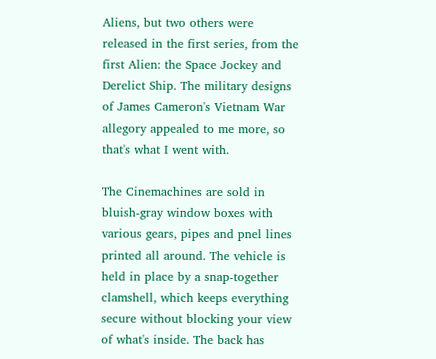Aliens, but two others were released in the first series, from the first Alien: the Space Jockey and Derelict Ship. The military designs of James Cameron's Vietnam War allegory appealed to me more, so that's what I went with.

The Cinemachines are sold in bluish-gray window boxes with various gears, pipes and pnel lines printed all around. The vehicle is held in place by a snap-together clamshell, which keeps everything secure without blocking your view of what's inside. The back has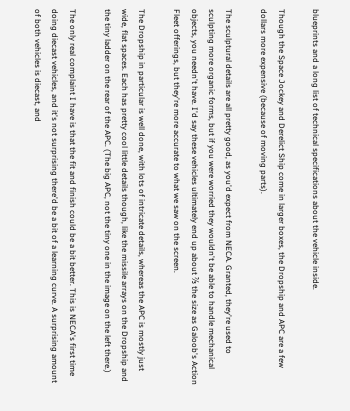blueprints and a long list of technical specifications about the vehicle inside.

Though the Space Jockey and Derelict Ship come in larger boxes, the Dropship and APC are a few dollars more expensive (because of moving parts).

The sculptural details are all pretty good, as you'd expect from NECA. Granted, they're used to sculpting more organic forms, but if you were worried they wouldn't be able to handle mechanical objects, you needn't have. I'd say these vehicles ultimately end up about ⅔ the size as Galoob's Action Fleet offerings, but they're more accurate to what we saw on the screen.

The Dropship in particular is well done, with lots of intricate details, whereas the APC is mostly just wide, flat spaces. Each has pretty cool little details though, like the missile arrays on the Dropship and the tiny ladder on the rear of the APC. (The big APC, not the tiny one in the image on the left there.)

The only real complaint I have is that the fit and finish could be a bit better. This is NECA's first time doing diecast vehicles, and it's not surprising there'd be a bit of a learning curve. A surprising amount of both vehicles is diecast, and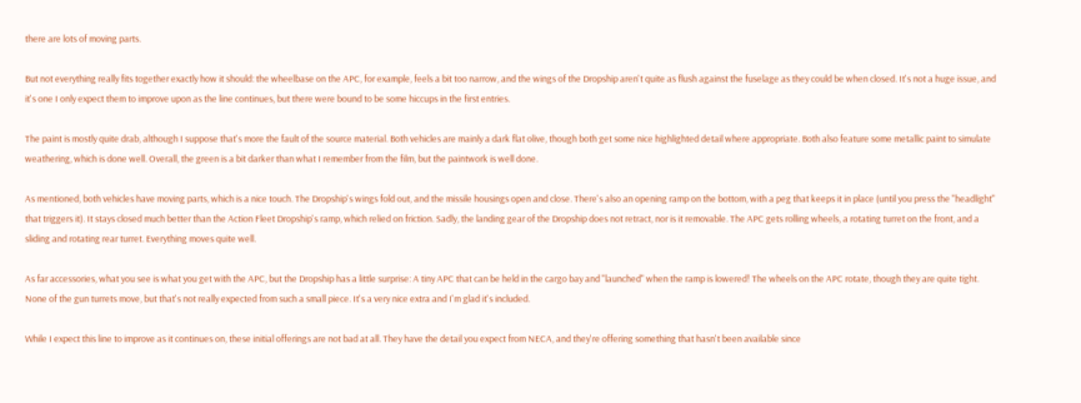there are lots of moving parts.

But not everything really fits together exactly how it should: the wheelbase on the APC, for example, feels a bit too narrow, and the wings of the Dropship aren't quite as flush against the fuselage as they could be when closed. It's not a huge issue, and it's one I only expect them to improve upon as the line continues, but there were bound to be some hiccups in the first entries.

The paint is mostly quite drab, although I suppose that's more the fault of the source material. Both vehicles are mainly a dark flat olive, though both get some nice highlighted detail where appropriate. Both also feature some metallic paint to simulate weathering, which is done well. Overall, the green is a bit darker than what I remember from the film, but the paintwork is well done.

As mentioned, both vehicles have moving parts, which is a nice touch. The Dropship's wings fold out, and the missile housings open and close. There's also an opening ramp on the bottom, with a peg that keeps it in place (until you press the "headlight" that triggers it). It stays closed much better than the Action Fleet Dropship's ramp, which relied on friction. Sadly, the landing gear of the Dropship does not retract, nor is it removable. The APC gets rolling wheels, a rotating turret on the front, and a sliding and rotating rear turret. Everything moves quite well.

As far accessories, what you see is what you get with the APC, but the Dropship has a little surprise: A tiny APC that can be held in the cargo bay and "launched" when the ramp is lowered! The wheels on the APC rotate, though they are quite tight. None of the gun turrets move, but that's not really expected from such a small piece. It's a very nice extra and I'm glad it's included.

While I expect this line to improve as it continues on, these initial offerings are not bad at all. They have the detail you expect from NECA, and they're offering something that hasn't been available since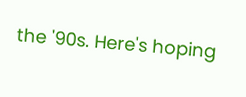the '90s. Here's hoping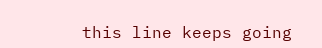this line keeps going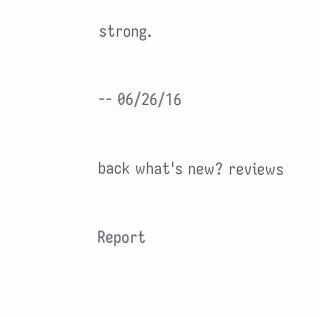strong.

-- 06/26/16

back what's new? reviews

Report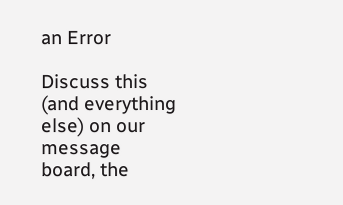an Error

Discuss this (and everything else) on our message board, the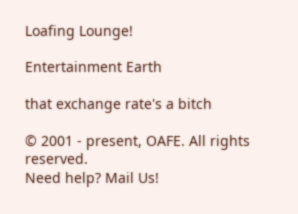Loafing Lounge!

Entertainment Earth

that exchange rate's a bitch

© 2001 - present, OAFE. All rights reserved.
Need help? Mail Us!